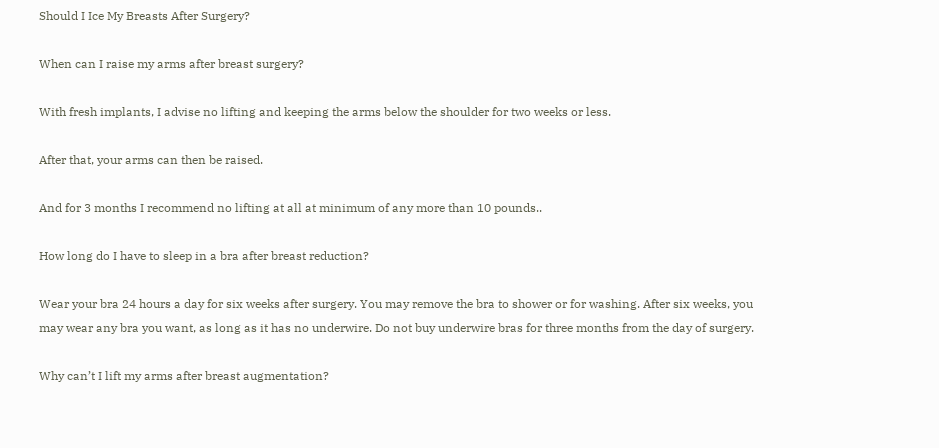Should I Ice My Breasts After Surgery?

When can I raise my arms after breast surgery?

With fresh implants, I advise no lifting and keeping the arms below the shoulder for two weeks or less.

After that, your arms can then be raised.

And for 3 months I recommend no lifting at all at minimum of any more than 10 pounds..

How long do I have to sleep in a bra after breast reduction?

Wear your bra 24 hours a day for six weeks after surgery. You may remove the bra to shower or for washing. After six weeks, you may wear any bra you want, as long as it has no underwire. Do not buy underwire bras for three months from the day of surgery.

Why can’t I lift my arms after breast augmentation?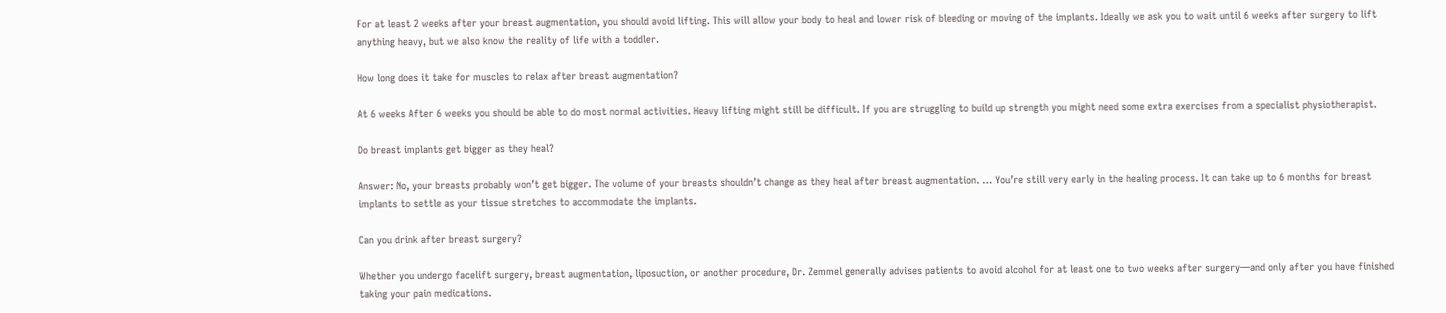For at least 2 weeks after your breast augmentation, you should avoid lifting. This will allow your body to heal and lower risk of bleeding or moving of the implants. Ideally we ask you to wait until 6 weeks after surgery to lift anything heavy, but we also know the reality of life with a toddler.

How long does it take for muscles to relax after breast augmentation?

At 6 weeks After 6 weeks you should be able to do most normal activities. Heavy lifting might still be difficult. If you are struggling to build up strength you might need some extra exercises from a specialist physiotherapist.

Do breast implants get bigger as they heal?

Answer: No, your breasts probably won’t get bigger. The volume of your breasts shouldn’t change as they heal after breast augmentation. … You’re still very early in the healing process. It can take up to 6 months for breast implants to settle as your tissue stretches to accommodate the implants.

Can you drink after breast surgery?

Whether you undergo facelift surgery, breast augmentation, liposuction, or another procedure, Dr. Zemmel generally advises patients to avoid alcohol for at least one to two weeks after surgery—and only after you have finished taking your pain medications.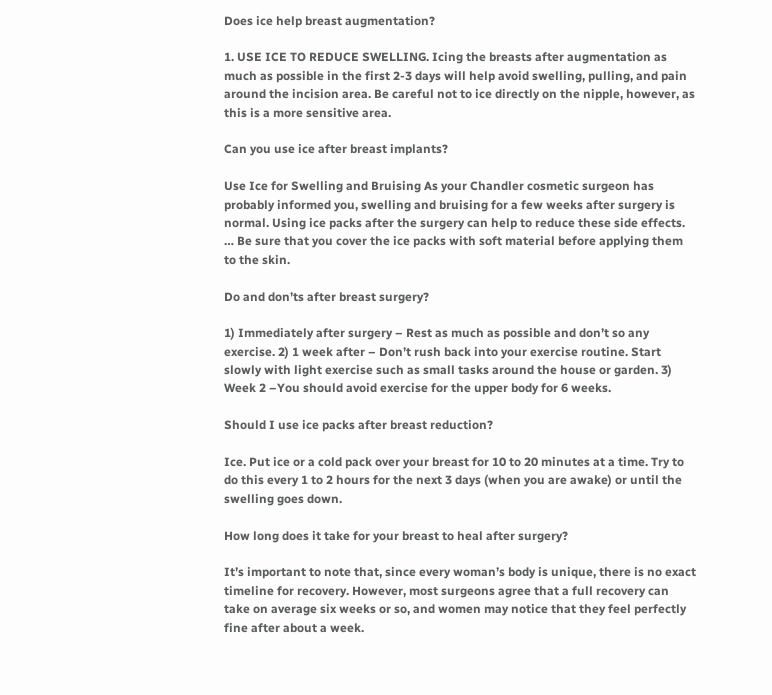Does ice help breast augmentation?

1. USE ICE TO REDUCE SWELLING. Icing the breasts after augmentation as much as possible in the first 2-3 days will help avoid swelling, pulling, and pain around the incision area. Be careful not to ice directly on the nipple, however, as this is a more sensitive area.

Can you use ice after breast implants?

Use Ice for Swelling and Bruising As your Chandler cosmetic surgeon has probably informed you, swelling and bruising for a few weeks after surgery is normal. Using ice packs after the surgery can help to reduce these side effects. … Be sure that you cover the ice packs with soft material before applying them to the skin.

Do and don’ts after breast surgery?

1) Immediately after surgery – Rest as much as possible and don’t so any exercise. 2) 1 week after – Don’t rush back into your exercise routine. Start slowly with light exercise such as small tasks around the house or garden. 3) Week 2 –You should avoid exercise for the upper body for 6 weeks.

Should I use ice packs after breast reduction?

Ice. Put ice or a cold pack over your breast for 10 to 20 minutes at a time. Try to do this every 1 to 2 hours for the next 3 days (when you are awake) or until the swelling goes down.

How long does it take for your breast to heal after surgery?

It’s important to note that, since every woman’s body is unique, there is no exact timeline for recovery. However, most surgeons agree that a full recovery can take on average six weeks or so, and women may notice that they feel perfectly fine after about a week.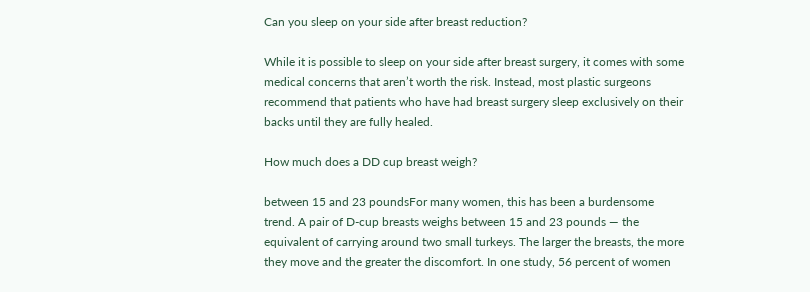Can you sleep on your side after breast reduction?

While it is possible to sleep on your side after breast surgery, it comes with some medical concerns that aren’t worth the risk. Instead, most plastic surgeons recommend that patients who have had breast surgery sleep exclusively on their backs until they are fully healed.

How much does a DD cup breast weigh?

between 15 and 23 poundsFor many women, this has been a burdensome trend. A pair of D-cup breasts weighs between 15 and 23 pounds — the equivalent of carrying around two small turkeys. The larger the breasts, the more they move and the greater the discomfort. In one study, 56 percent of women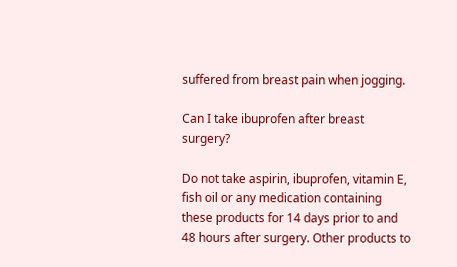suffered from breast pain when jogging.

Can I take ibuprofen after breast surgery?

Do not take aspirin, ibuprofen, vitamin E, fish oil or any medication containing these products for 14 days prior to and 48 hours after surgery. Other products to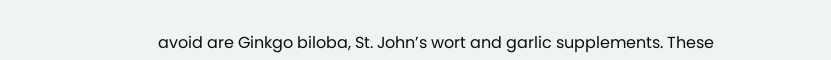avoid are Ginkgo biloba, St. John’s wort and garlic supplements. These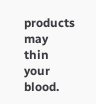products may thin your blood.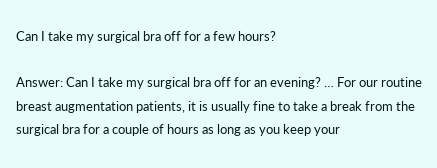Can I take my surgical bra off for a few hours?

Answer: Can I take my surgical bra off for an evening? … For our routine breast augmentation patients, it is usually fine to take a break from the surgical bra for a couple of hours as long as you keep your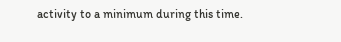activity to a minimum during this time.